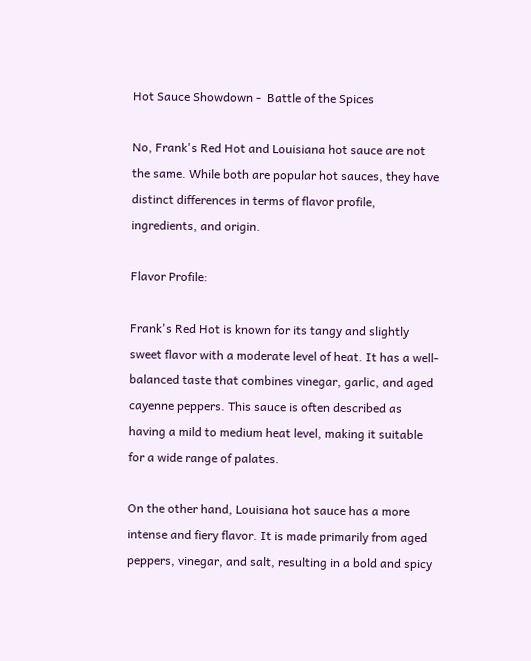Hot Sauce Showdown -  Battle of the Spices

No, Frank's Red Hot and Louisiana hot sauce are not the same. While both are popular hot sauces, they have distinct differences in terms of flavor profile, ingredients, and origin.

Flavor Profile:

Frank's Red Hot is known for its tangy and slightly sweet flavor with a moderate level of heat. It has a well-balanced taste that combines vinegar, garlic, and aged cayenne peppers. This sauce is often described as having a mild to medium heat level, making it suitable for a wide range of palates.

On the other hand, Louisiana hot sauce has a more intense and fiery flavor. It is made primarily from aged peppers, vinegar, and salt, resulting in a bold and spicy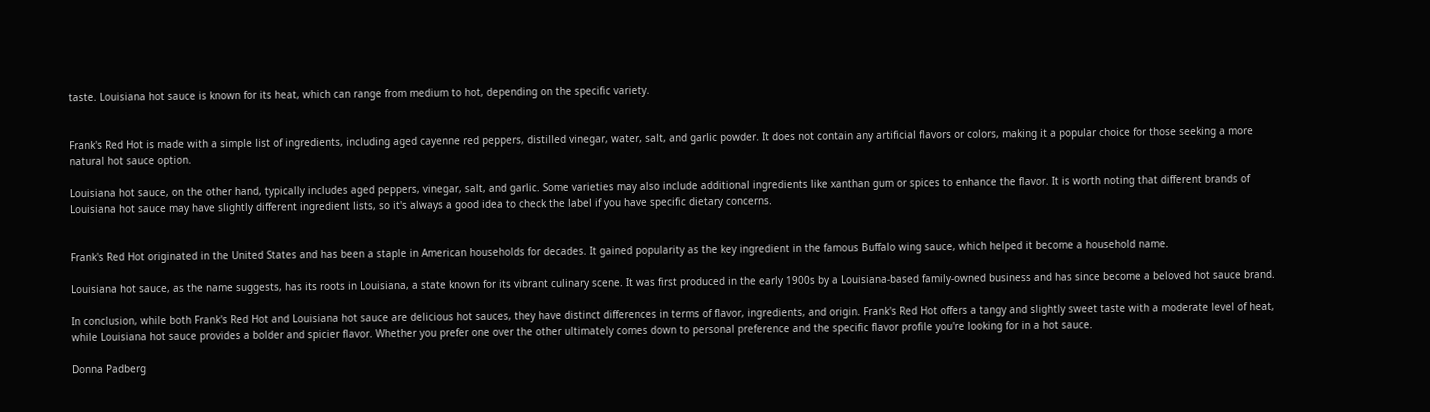taste. Louisiana hot sauce is known for its heat, which can range from medium to hot, depending on the specific variety.


Frank's Red Hot is made with a simple list of ingredients, including aged cayenne red peppers, distilled vinegar, water, salt, and garlic powder. It does not contain any artificial flavors or colors, making it a popular choice for those seeking a more natural hot sauce option.

Louisiana hot sauce, on the other hand, typically includes aged peppers, vinegar, salt, and garlic. Some varieties may also include additional ingredients like xanthan gum or spices to enhance the flavor. It is worth noting that different brands of Louisiana hot sauce may have slightly different ingredient lists, so it's always a good idea to check the label if you have specific dietary concerns.


Frank's Red Hot originated in the United States and has been a staple in American households for decades. It gained popularity as the key ingredient in the famous Buffalo wing sauce, which helped it become a household name.

Louisiana hot sauce, as the name suggests, has its roots in Louisiana, a state known for its vibrant culinary scene. It was first produced in the early 1900s by a Louisiana-based family-owned business and has since become a beloved hot sauce brand.

In conclusion, while both Frank's Red Hot and Louisiana hot sauce are delicious hot sauces, they have distinct differences in terms of flavor, ingredients, and origin. Frank's Red Hot offers a tangy and slightly sweet taste with a moderate level of heat, while Louisiana hot sauce provides a bolder and spicier flavor. Whether you prefer one over the other ultimately comes down to personal preference and the specific flavor profile you're looking for in a hot sauce.

Donna Padberg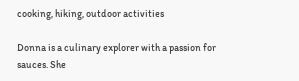cooking, hiking, outdoor activities

Donna is a culinary explorer with a passion for sauces. She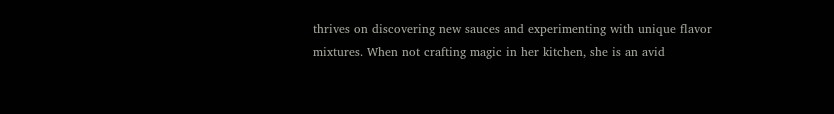thrives on discovering new sauces and experimenting with unique flavor mixtures. When not crafting magic in her kitchen, she is an avid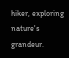hiker, exploring nature's grandeur.